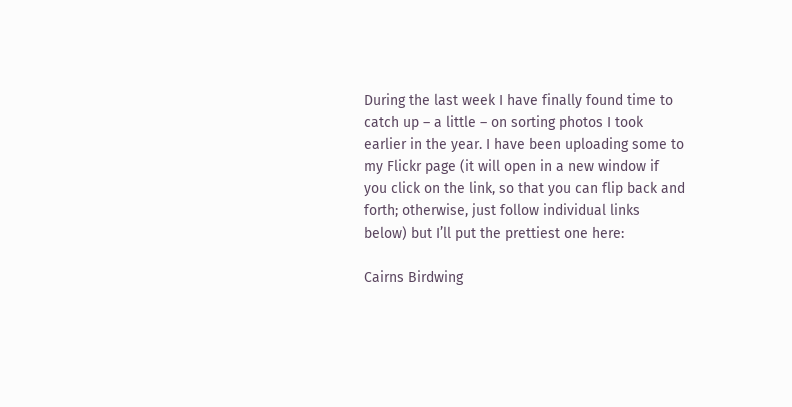During the last week I have finally found time to catch up – a little – on sorting photos I took earlier in the year. I have been uploading some to my Flickr page (it will open in a new window if you click on the link, so that you can flip back and forth; otherwise, just follow individual links below) but I’ll put the prettiest one here:

Cairns Birdwing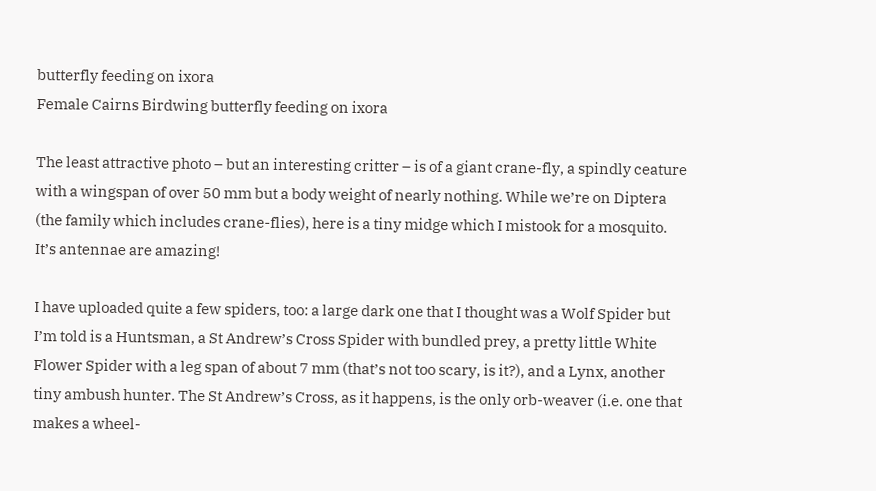butterfly feeding on ixora
Female Cairns Birdwing butterfly feeding on ixora

The least attractive photo – but an interesting critter – is of a giant crane-fly, a spindly ceature with a wingspan of over 50 mm but a body weight of nearly nothing. While we’re on Diptera (the family which includes crane-flies), here is a tiny midge which I mistook for a mosquito. It’s antennae are amazing!

I have uploaded quite a few spiders, too: a large dark one that I thought was a Wolf Spider but I’m told is a Huntsman, a St Andrew’s Cross Spider with bundled prey, a pretty little White Flower Spider with a leg span of about 7 mm (that’s not too scary, is it?), and a Lynx, another tiny ambush hunter. The St Andrew’s Cross, as it happens, is the only orb-weaver (i.e. one that makes a wheel-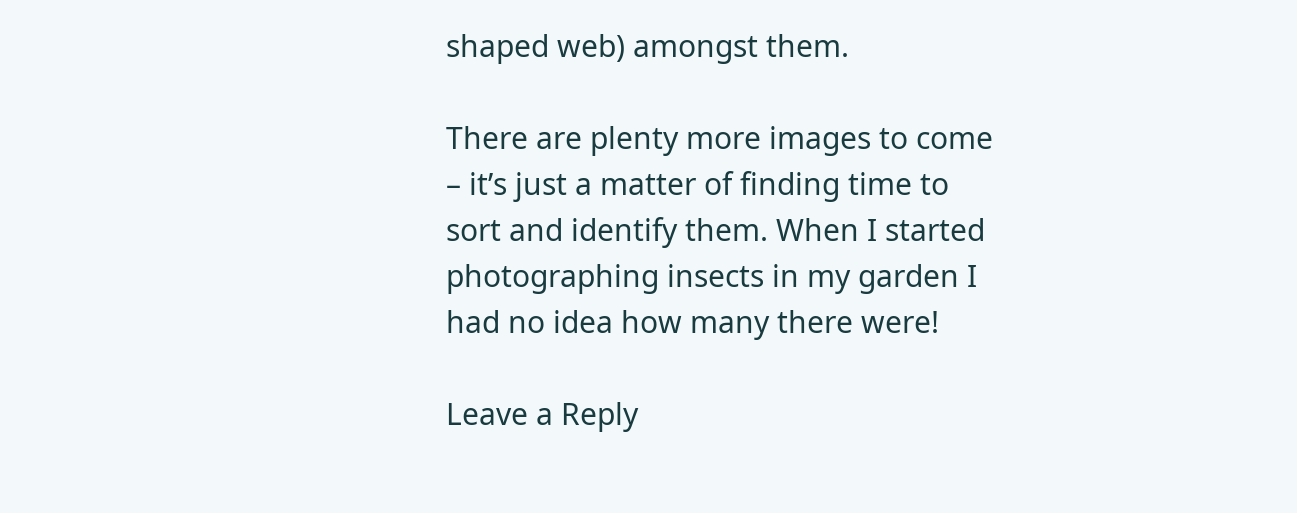shaped web) amongst them.

There are plenty more images to come – it’s just a matter of finding time to sort and identify them. When I started photographing insects in my garden I had no idea how many there were!

Leave a Reply